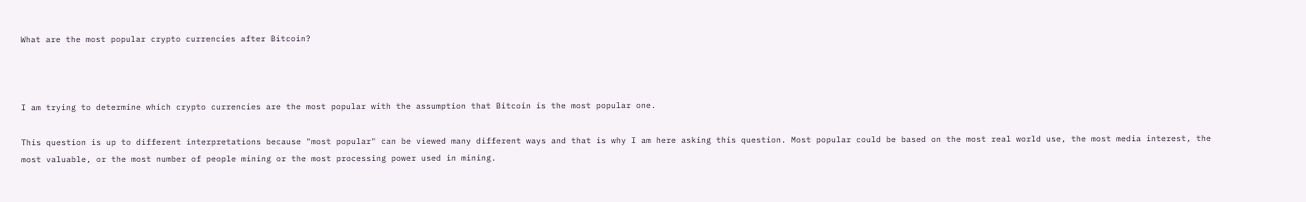What are the most popular crypto currencies after Bitcoin?



I am trying to determine which crypto currencies are the most popular with the assumption that Bitcoin is the most popular one.

This question is up to different interpretations because "most popular" can be viewed many different ways and that is why I am here asking this question. Most popular could be based on the most real world use, the most media interest, the most valuable, or the most number of people mining or the most processing power used in mining.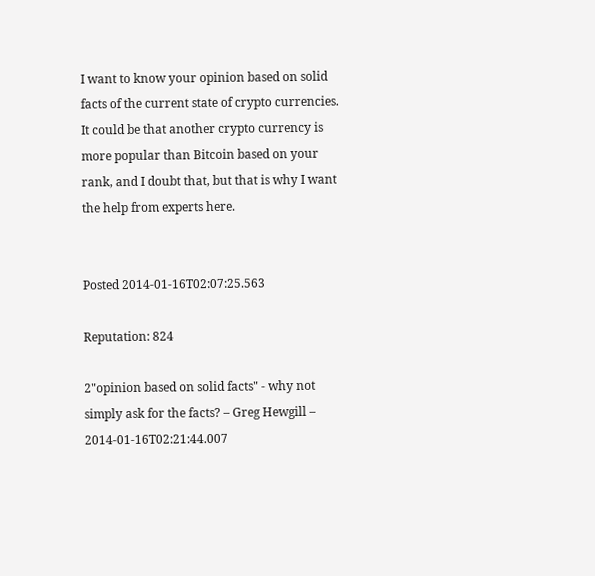I want to know your opinion based on solid facts of the current state of crypto currencies. It could be that another crypto currency is more popular than Bitcoin based on your rank, and I doubt that, but that is why I want the help from experts here.


Posted 2014-01-16T02:07:25.563

Reputation: 824

2"opinion based on solid facts" - why not simply ask for the facts? – Greg Hewgill – 2014-01-16T02:21:44.007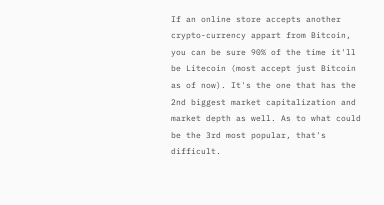If an online store accepts another crypto-currency appart from Bitcoin, you can be sure 90% of the time it'll be Litecoin (most accept just Bitcoin as of now). It's the one that has the 2nd biggest market capitalization and market depth as well. As to what could be the 3rd most popular, that's difficult.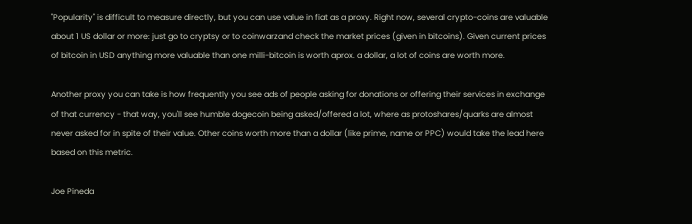"Popularity" is difficult to measure directly, but you can use value in fiat as a proxy. Right now, several crypto-coins are valuable about 1 US dollar or more: just go to cryptsy or to coinwarzand check the market prices (given in bitcoins). Given current prices of bitcoin in USD anything more valuable than one milli-bitcoin is worth aprox. a dollar, a lot of coins are worth more.

Another proxy you can take is how frequently you see ads of people asking for donations or offering their services in exchange of that currency - that way, you'll see humble dogecoin being asked/offered a lot, where as protoshares/quarks are almost never asked for in spite of their value. Other coins worth more than a dollar (like prime, name or PPC) would take the lead here based on this metric.

Joe Pineda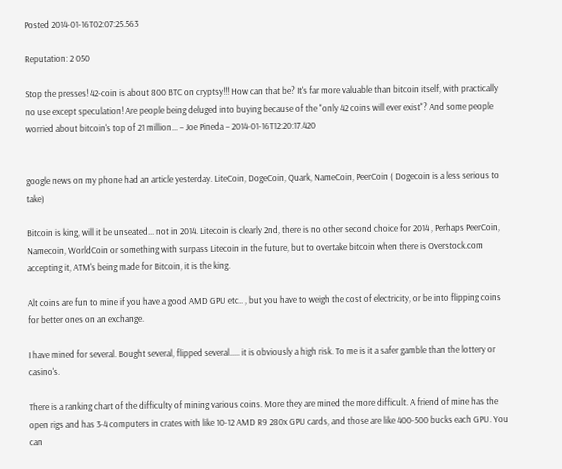Posted 2014-01-16T02:07:25.563

Reputation: 2 050

Stop the presses! 42-coin is about 800 BTC on cryptsy!!! How can that be? It's far more valuable than bitcoin itself, with practically no use except speculation! Are people being deluged into buying because of the "only 42 coins will ever exist"? And some people worried about bitcoin's top of 21 million... – Joe Pineda – 2014-01-16T12:20:17.420


google news on my phone had an article yesterday. LiteCoin, DogeCoin, Quark, NameCoin, PeerCoin ( Dogecoin is a less serious to take)

Bitcoin is king, will it be unseated... not in 2014. Litecoin is clearly 2nd, there is no other second choice for 2014 , Perhaps PeerCoin, Namecoin, WorldCoin or something with surpass Litecoin in the future, but to overtake bitcoin when there is Overstock.com accepting it, ATM's being made for Bitcoin, it is the king.

Alt coins are fun to mine if you have a good AMD GPU etc.. , but you have to weigh the cost of electricity, or be into flipping coins for better ones on an exchange.

I have mined for several. Bought several, flipped several..... it is obviously a high risk. To me is it a safer gamble than the lottery or casino's.

There is a ranking chart of the difficulty of mining various coins. More they are mined the more difficult. A friend of mine has the open rigs and has 3-4 computers in crates with like 10-12 AMD R9 280x GPU cards, and those are like 400-500 bucks each GPU. You can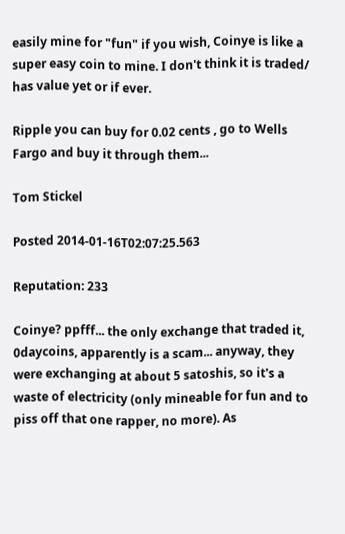easily mine for "fun" if you wish, Coinye is like a super easy coin to mine. I don't think it is traded/ has value yet or if ever.

Ripple you can buy for 0.02 cents , go to Wells Fargo and buy it through them...

Tom Stickel

Posted 2014-01-16T02:07:25.563

Reputation: 233

Coinye? ppfff... the only exchange that traded it, 0daycoins, apparently is a scam... anyway, they were exchanging at about 5 satoshis, so it's a waste of electricity (only mineable for fun and to piss off that one rapper, no more). As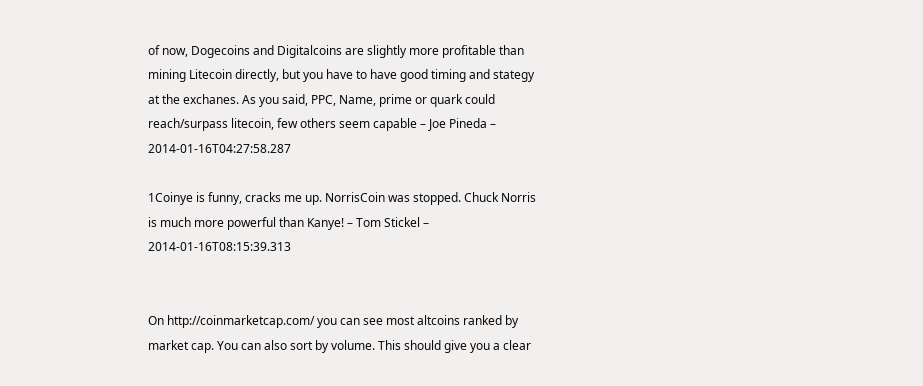of now, Dogecoins and Digitalcoins are slightly more profitable than mining Litecoin directly, but you have to have good timing and stategy at the exchanes. As you said, PPC, Name, prime or quark could reach/surpass litecoin, few others seem capable – Joe Pineda – 2014-01-16T04:27:58.287

1Coinye is funny, cracks me up. NorrisCoin was stopped. Chuck Norris is much more powerful than Kanye! – Tom Stickel – 2014-01-16T08:15:39.313


On http://coinmarketcap.com/ you can see most altcoins ranked by market cap. You can also sort by volume. This should give you a clear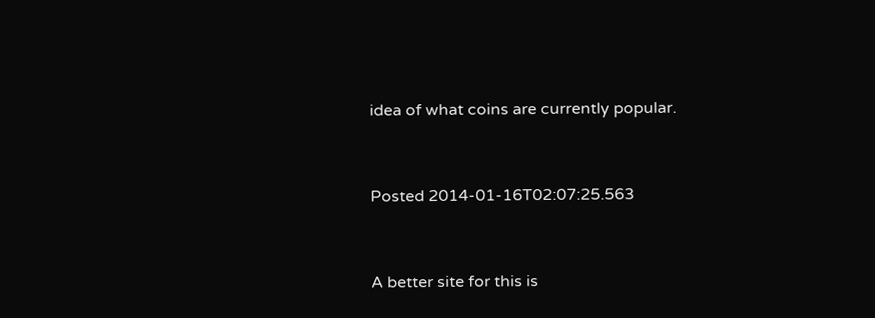idea of what coins are currently popular.


Posted 2014-01-16T02:07:25.563


A better site for this is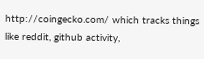http://coingecko.com/ which tracks things like reddit, github activity,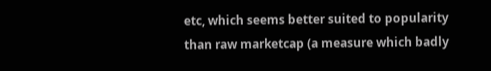etc, which seems better suited to popularity than raw marketcap (a measure which badly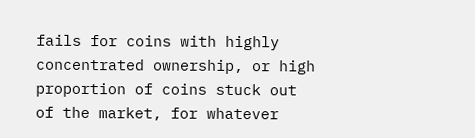fails for coins with highly concentrated ownership, or high proportion of coins stuck out of the market, for whatever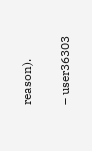reason).

– user36303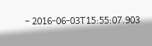– 2016-06-03T15:55:07.903